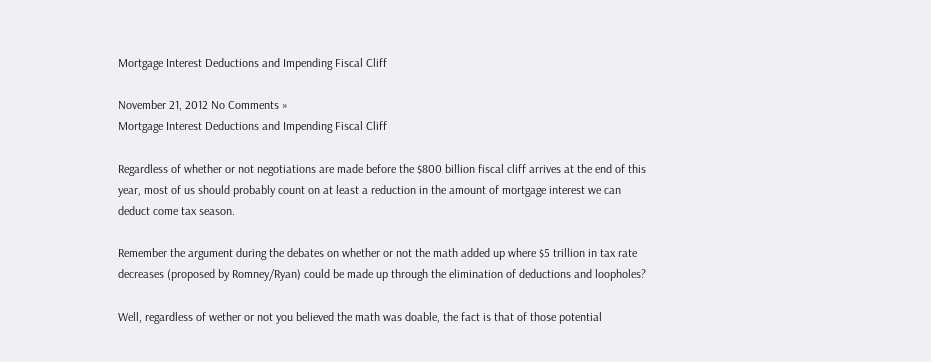Mortgage Interest Deductions and Impending Fiscal Cliff

November 21, 2012 No Comments »
Mortgage Interest Deductions and Impending Fiscal Cliff

Regardless of whether or not negotiations are made before the $800 billion fiscal cliff arrives at the end of this year, most of us should probably count on at least a reduction in the amount of mortgage interest we can deduct come tax season.

Remember the argument during the debates on whether or not the math added up where $5 trillion in tax rate decreases (proposed by Romney/Ryan) could be made up through the elimination of deductions and loopholes?

Well, regardless of wether or not you believed the math was doable, the fact is that of those potential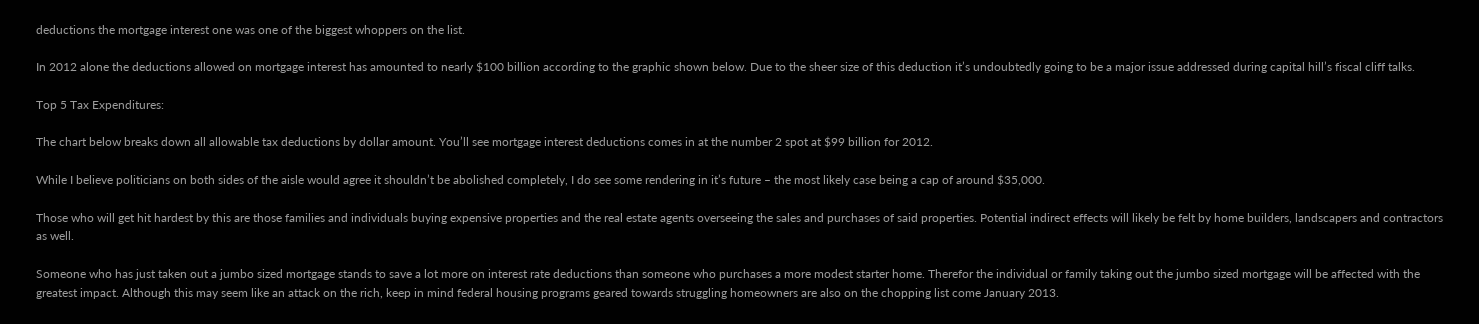deductions the mortgage interest one was one of the biggest whoppers on the list.

In 2012 alone the deductions allowed on mortgage interest has amounted to nearly $100 billion according to the graphic shown below. Due to the sheer size of this deduction it’s undoubtedly going to be a major issue addressed during capital hill’s fiscal cliff talks.

Top 5 Tax Expenditures:

The chart below breaks down all allowable tax deductions by dollar amount. You’ll see mortgage interest deductions comes in at the number 2 spot at $99 billion for 2012.

While I believe politicians on both sides of the aisle would agree it shouldn’t be abolished completely, I do see some rendering in it’s future – the most likely case being a cap of around $35,000.

Those who will get hit hardest by this are those families and individuals buying expensive properties and the real estate agents overseeing the sales and purchases of said properties. Potential indirect effects will likely be felt by home builders, landscapers and contractors as well.

Someone who has just taken out a jumbo sized mortgage stands to save a lot more on interest rate deductions than someone who purchases a more modest starter home. Therefor the individual or family taking out the jumbo sized mortgage will be affected with the greatest impact. Although this may seem like an attack on the rich, keep in mind federal housing programs geared towards struggling homeowners are also on the chopping list come January 2013.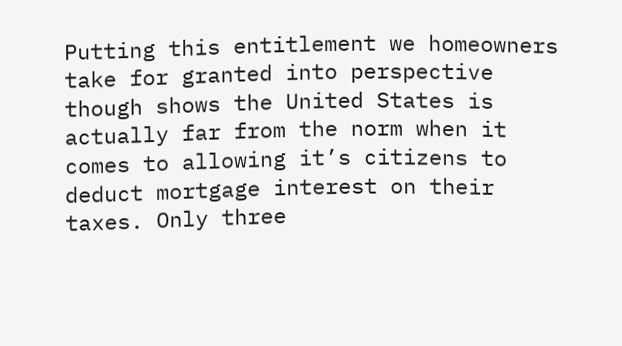Putting this entitlement we homeowners take for granted into perspective though shows the United States is actually far from the norm when it comes to allowing it’s citizens to deduct mortgage interest on their taxes. Only three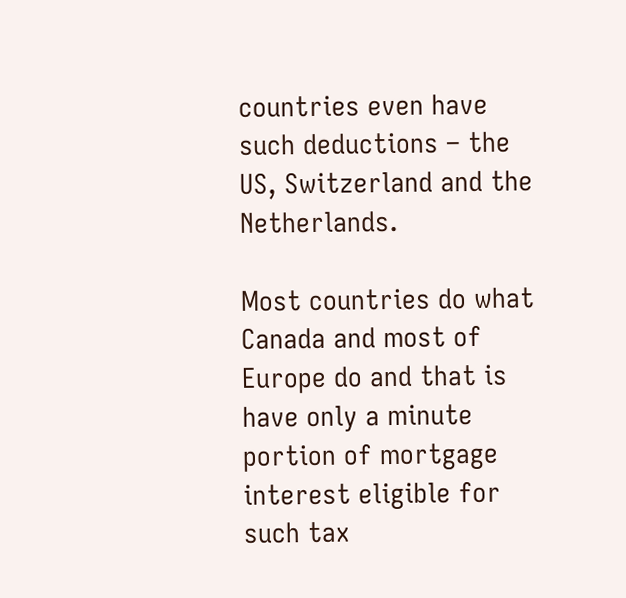countries even have such deductions – the US, Switzerland and the Netherlands.

Most countries do what Canada and most of Europe do and that is have only a minute portion of mortgage interest eligible for such tax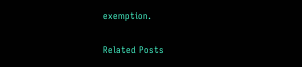exemption.

Related Posts